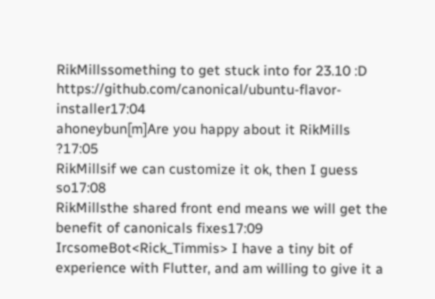RikMillssomething to get stuck into for 23.10 :D https://github.com/canonical/ubuntu-flavor-installer17:04
ahoneybun[m]Are you happy about it RikMills ?17:05
RikMillsif we can customize it ok, then I guess so17:08
RikMillsthe shared front end means we will get the benefit of canonicals fixes17:09
IrcsomeBot<Rick_Timmis> I have a tiny bit of experience with Flutter, and am willing to give it a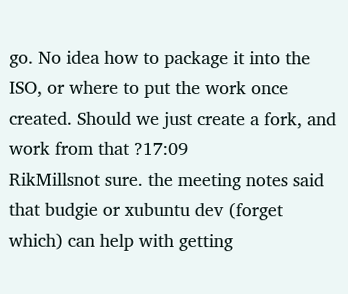go. No idea how to package it into the ISO, or where to put the work once created. Should we just create a fork, and work from that ?17:09
RikMillsnot sure. the meeting notes said that budgie or xubuntu dev (forget which) can help with getting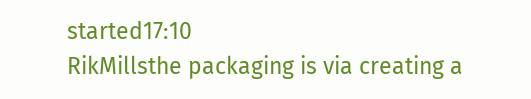started17:10
RikMillsthe packaging is via creating a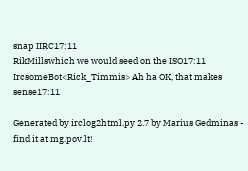snap IIRC17:11
RikMillswhich we would seed on the ISO17:11
IrcsomeBot<Rick_Timmis> Ah ha OK, that makes sense17:11

Generated by irclog2html.py 2.7 by Marius Gedminas - find it at mg.pov.lt!